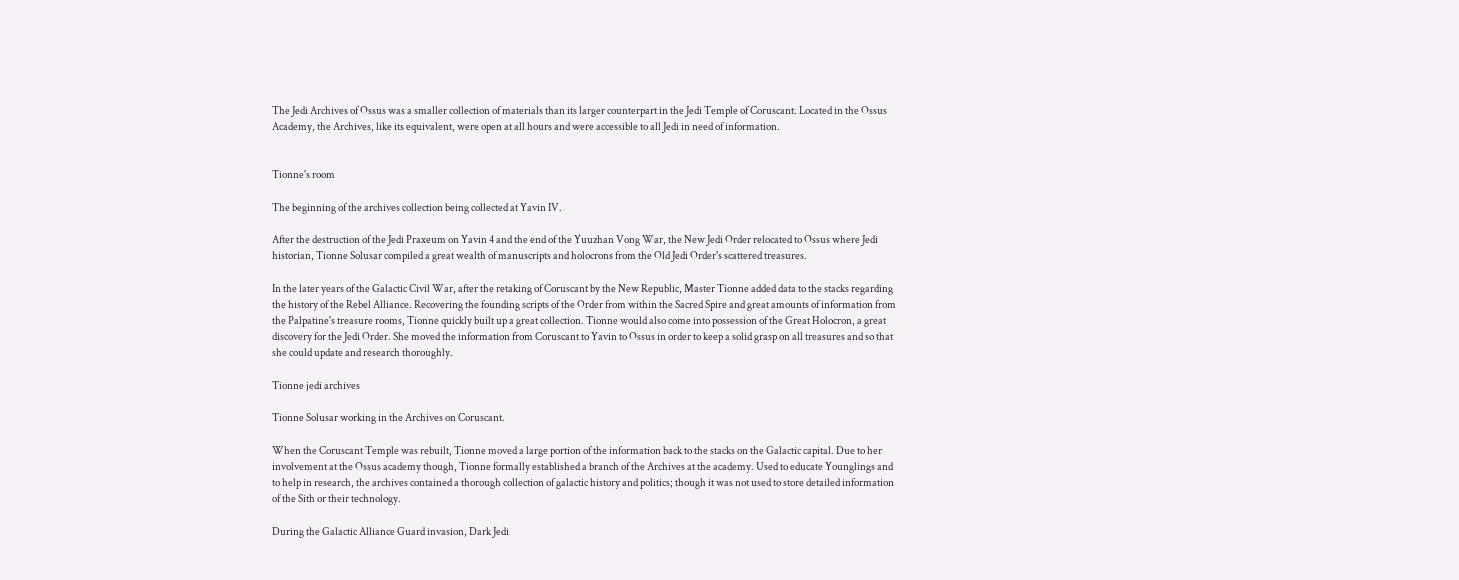The Jedi Archives of Ossus was a smaller collection of materials than its larger counterpart in the Jedi Temple of Coruscant. Located in the Ossus Academy, the Archives, like its equivalent, were open at all hours and were accessible to all Jedi in need of information.


Tionne's room

The beginning of the archives collection being collected at Yavin IV.

After the destruction of the Jedi Praxeum on Yavin 4 and the end of the Yuuzhan Vong War, the New Jedi Order relocated to Ossus where Jedi historian, Tionne Solusar compiled a great wealth of manuscripts and holocrons from the Old Jedi Order's scattered treasures.

In the later years of the Galactic Civil War, after the retaking of Coruscant by the New Republic, Master Tionne added data to the stacks regarding the history of the Rebel Alliance. Recovering the founding scripts of the Order from within the Sacred Spire and great amounts of information from the Palpatine's treasure rooms, Tionne quickly built up a great collection. Tionne would also come into possession of the Great Holocron, a great discovery for the Jedi Order. She moved the information from Coruscant to Yavin to Ossus in order to keep a solid grasp on all treasures and so that she could update and research thoroughly.

Tionne jedi archives

Tionne Solusar working in the Archives on Coruscant.

When the Coruscant Temple was rebuilt, Tionne moved a large portion of the information back to the stacks on the Galactic capital. Due to her involvement at the Ossus academy though, Tionne formally established a branch of the Archives at the academy. Used to educate Younglings and to help in research, the archives contained a thorough collection of galactic history and politics; though it was not used to store detailed information of the Sith or their technology.

During the Galactic Alliance Guard invasion, Dark Jedi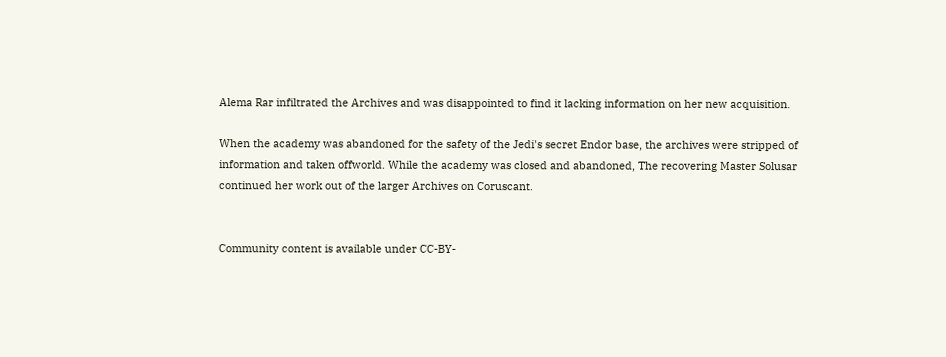Alema Rar infiltrated the Archives and was disappointed to find it lacking information on her new acquisition.

When the academy was abandoned for the safety of the Jedi's secret Endor base, the archives were stripped of information and taken offworld. While the academy was closed and abandoned, The recovering Master Solusar continued her work out of the larger Archives on Coruscant.


Community content is available under CC-BY-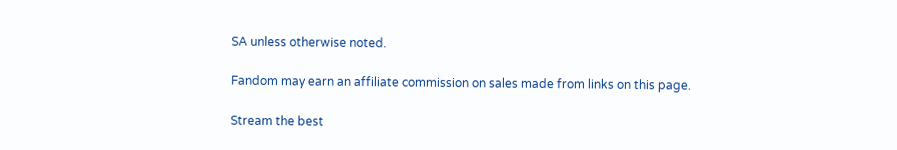SA unless otherwise noted.

Fandom may earn an affiliate commission on sales made from links on this page.

Stream the best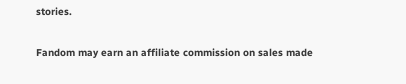stories.

Fandom may earn an affiliate commission on sales made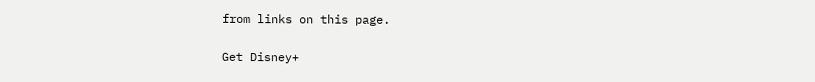from links on this page.

Get Disney+